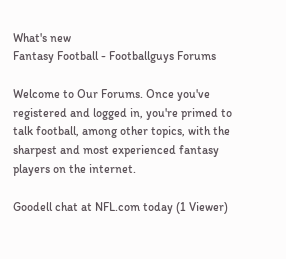What's new
Fantasy Football - Footballguys Forums

Welcome to Our Forums. Once you've registered and logged in, you're primed to talk football, among other topics, with the sharpest and most experienced fantasy players on the internet.

Goodell chat at NFL.com today (1 Viewer)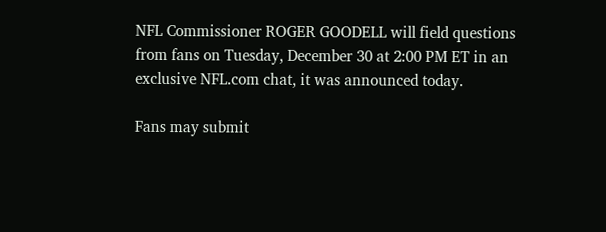NFL Commissioner ROGER GOODELL will field questions from fans on Tuesday, December 30 at 2:00 PM ET in an exclusive NFL.com chat, it was announced today.

Fans may submit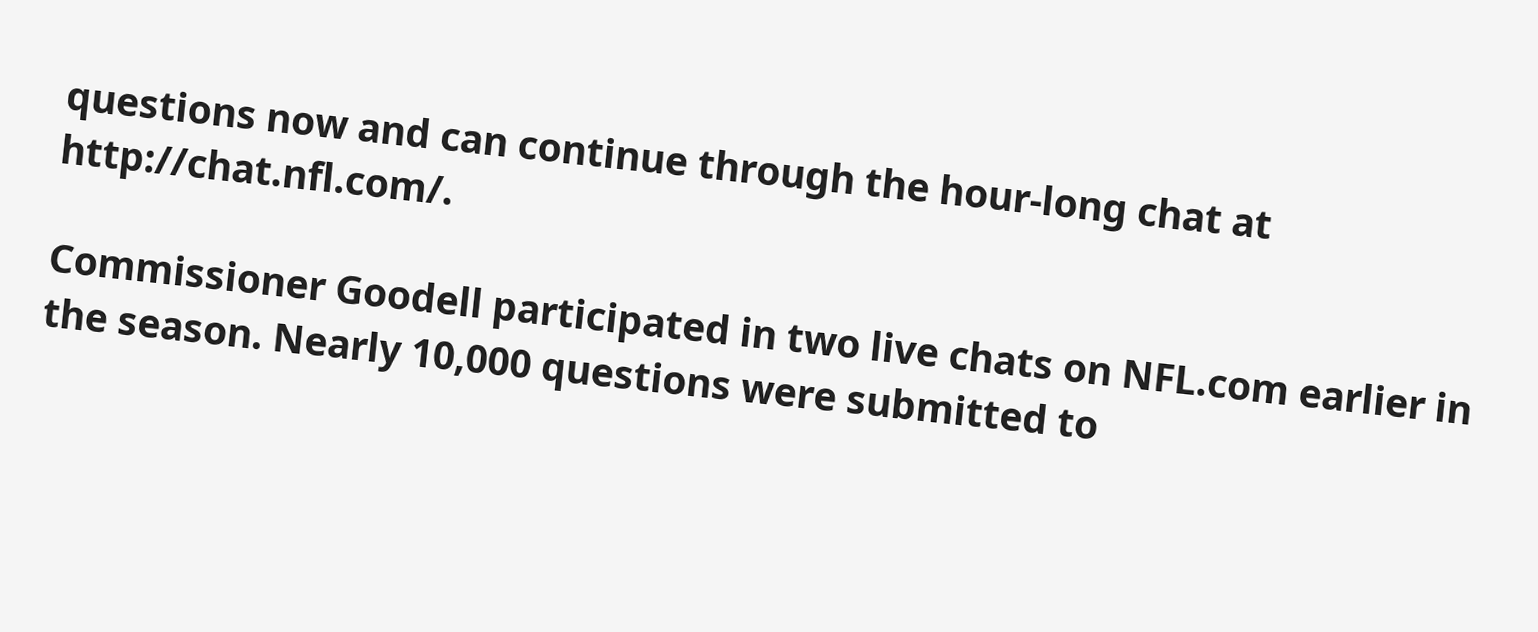questions now and can continue through the hour-long chat at http://chat.nfl.com/.

Commissioner Goodell participated in two live chats on NFL.com earlier in the season. Nearly 10,000 questions were submitted to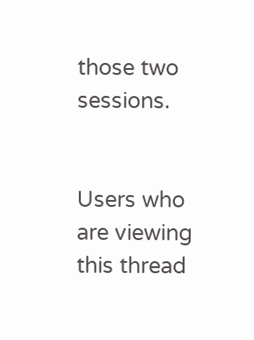those two sessions.


Users who are viewing this thread